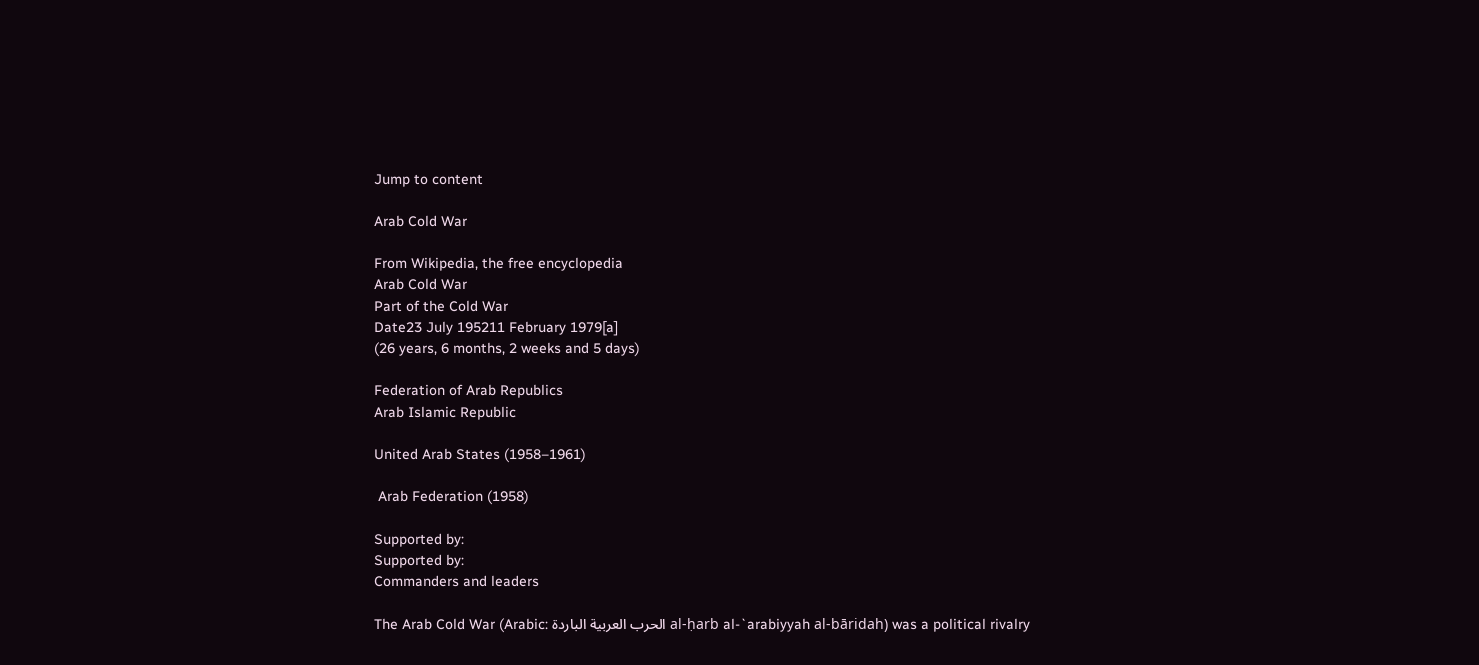Jump to content

Arab Cold War

From Wikipedia, the free encyclopedia
Arab Cold War
Part of the Cold War
Date23 July 195211 February 1979[a]
(26 years, 6 months, 2 weeks and 5 days)

Federation of Arab Republics
Arab Islamic Republic

United Arab States (1958–1961)

 Arab Federation (1958)

Supported by:
Supported by:
Commanders and leaders

The Arab Cold War (Arabic: الحرب العربية الباردة al-ḥarb al-`arabiyyah al-bāridah) was a political rivalry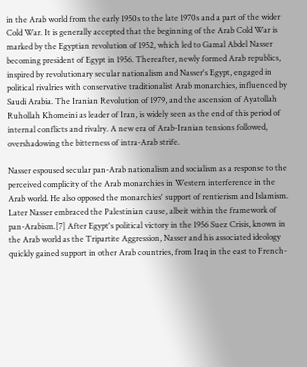in the Arab world from the early 1950s to the late 1970s and a part of the wider Cold War. It is generally accepted that the beginning of the Arab Cold War is marked by the Egyptian revolution of 1952, which led to Gamal Abdel Nasser becoming president of Egypt in 1956. Thereafter, newly formed Arab republics, inspired by revolutionary secular nationalism and Nasser's Egypt, engaged in political rivalries with conservative traditionalist Arab monarchies, influenced by Saudi Arabia. The Iranian Revolution of 1979, and the ascension of Ayatollah Ruhollah Khomeini as leader of Iran, is widely seen as the end of this period of internal conflicts and rivalry. A new era of Arab-Iranian tensions followed, overshadowing the bitterness of intra-Arab strife.

Nasser espoused secular pan-Arab nationalism and socialism as a response to the perceived complicity of the Arab monarchies in Western interference in the Arab world. He also opposed the monarchies' support of rentierism and Islamism. Later Nasser embraced the Palestinian cause, albeit within the framework of pan-Arabism.[7] After Egypt's political victory in the 1956 Suez Crisis, known in the Arab world as the Tripartite Aggression, Nasser and his associated ideology quickly gained support in other Arab countries, from Iraq in the east to French-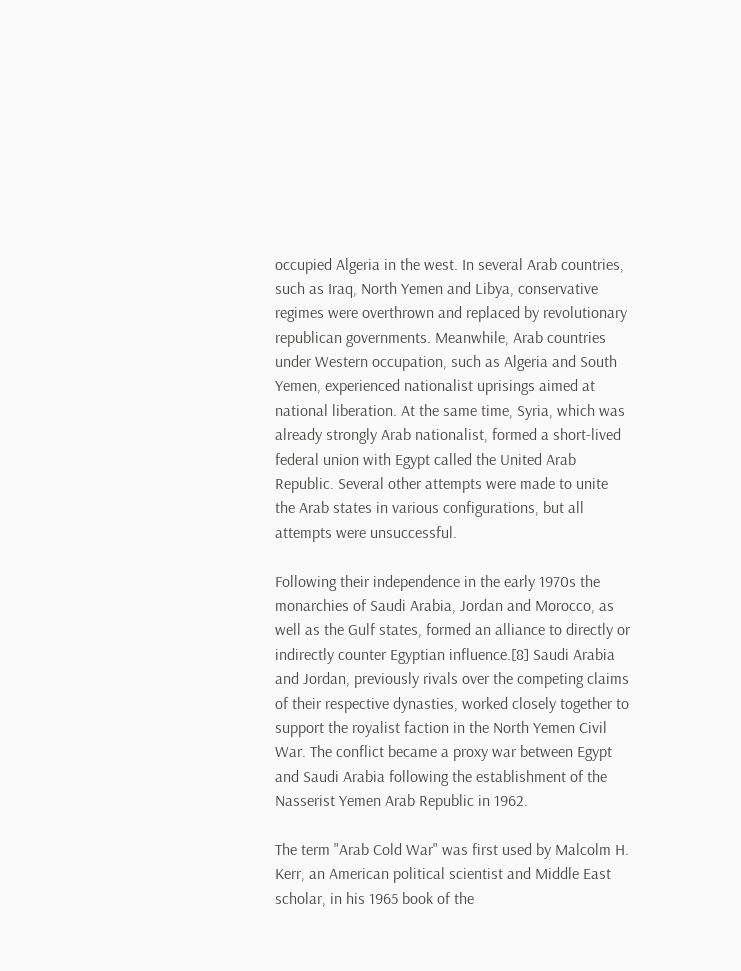occupied Algeria in the west. In several Arab countries, such as Iraq, North Yemen and Libya, conservative regimes were overthrown and replaced by revolutionary republican governments. Meanwhile, Arab countries under Western occupation, such as Algeria and South Yemen, experienced nationalist uprisings aimed at national liberation. At the same time, Syria, which was already strongly Arab nationalist, formed a short-lived federal union with Egypt called the United Arab Republic. Several other attempts were made to unite the Arab states in various configurations, but all attempts were unsuccessful.

Following their independence in the early 1970s the monarchies of Saudi Arabia, Jordan and Morocco, as well as the Gulf states, formed an alliance to directly or indirectly counter Egyptian influence.[8] Saudi Arabia and Jordan, previously rivals over the competing claims of their respective dynasties, worked closely together to support the royalist faction in the North Yemen Civil War. The conflict became a proxy war between Egypt and Saudi Arabia following the establishment of the Nasserist Yemen Arab Republic in 1962.

The term "Arab Cold War" was first used by Malcolm H. Kerr, an American political scientist and Middle East scholar, in his 1965 book of the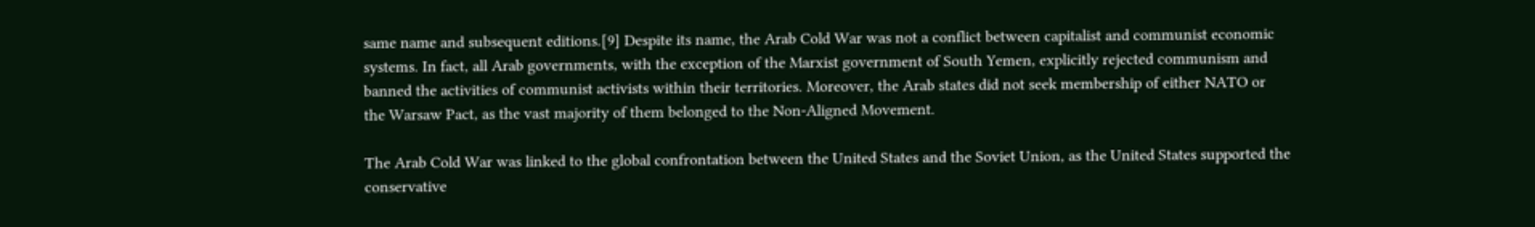same name and subsequent editions.[9] Despite its name, the Arab Cold War was not a conflict between capitalist and communist economic systems. In fact, all Arab governments, with the exception of the Marxist government of South Yemen, explicitly rejected communism and banned the activities of communist activists within their territories. Moreover, the Arab states did not seek membership of either NATO or the Warsaw Pact, as the vast majority of them belonged to the Non-Aligned Movement.

The Arab Cold War was linked to the global confrontation between the United States and the Soviet Union, as the United States supported the conservative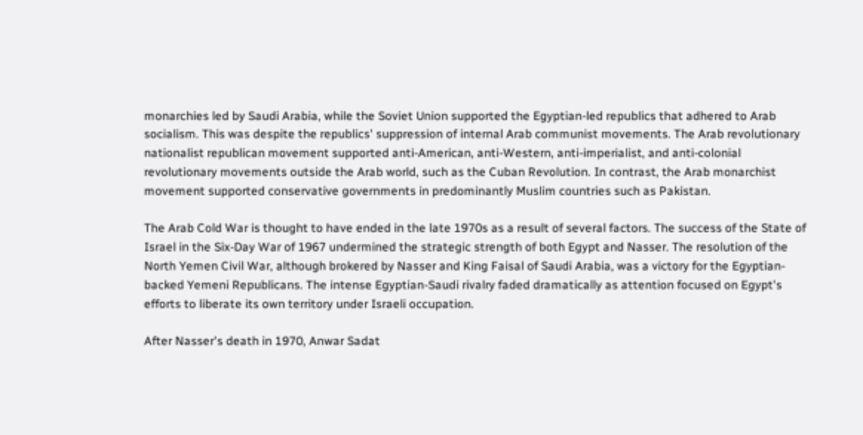monarchies led by Saudi Arabia, while the Soviet Union supported the Egyptian-led republics that adhered to Arab socialism. This was despite the republics' suppression of internal Arab communist movements. The Arab revolutionary nationalist republican movement supported anti-American, anti-Western, anti-imperialist, and anti-colonial revolutionary movements outside the Arab world, such as the Cuban Revolution. In contrast, the Arab monarchist movement supported conservative governments in predominantly Muslim countries such as Pakistan.

The Arab Cold War is thought to have ended in the late 1970s as a result of several factors. The success of the State of Israel in the Six-Day War of 1967 undermined the strategic strength of both Egypt and Nasser. The resolution of the North Yemen Civil War, although brokered by Nasser and King Faisal of Saudi Arabia, was a victory for the Egyptian-backed Yemeni Republicans. The intense Egyptian-Saudi rivalry faded dramatically as attention focused on Egypt's efforts to liberate its own territory under Israeli occupation.

After Nasser's death in 1970, Anwar Sadat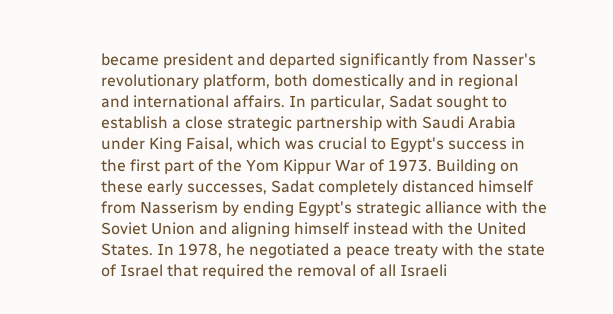became president and departed significantly from Nasser's revolutionary platform, both domestically and in regional and international affairs. In particular, Sadat sought to establish a close strategic partnership with Saudi Arabia under King Faisal, which was crucial to Egypt's success in the first part of the Yom Kippur War of 1973. Building on these early successes, Sadat completely distanced himself from Nasserism by ending Egypt's strategic alliance with the Soviet Union and aligning himself instead with the United States. In 1978, he negotiated a peace treaty with the state of Israel that required the removal of all Israeli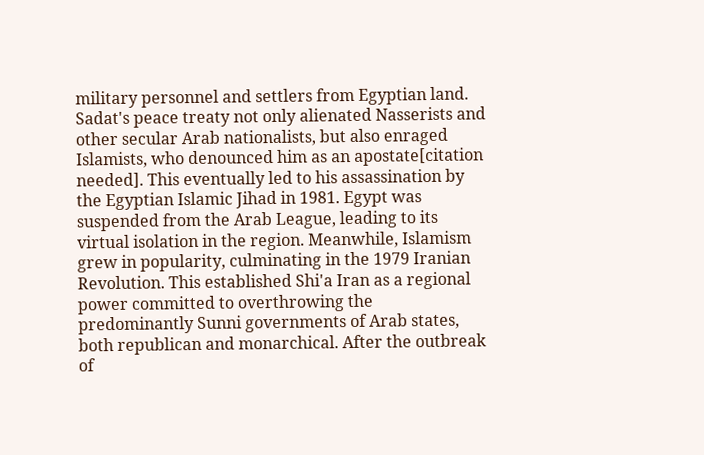military personnel and settlers from Egyptian land. Sadat's peace treaty not only alienated Nasserists and other secular Arab nationalists, but also enraged Islamists, who denounced him as an apostate[citation needed]. This eventually led to his assassination by the Egyptian Islamic Jihad in 1981. Egypt was suspended from the Arab League, leading to its virtual isolation in the region. Meanwhile, Islamism grew in popularity, culminating in the 1979 Iranian Revolution. This established Shi'a Iran as a regional power committed to overthrowing the predominantly Sunni governments of Arab states, both republican and monarchical. After the outbreak of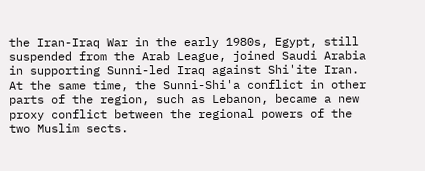the Iran-Iraq War in the early 1980s, Egypt, still suspended from the Arab League, joined Saudi Arabia in supporting Sunni-led Iraq against Shi'ite Iran. At the same time, the Sunni-Shi'a conflict in other parts of the region, such as Lebanon, became a new proxy conflict between the regional powers of the two Muslim sects.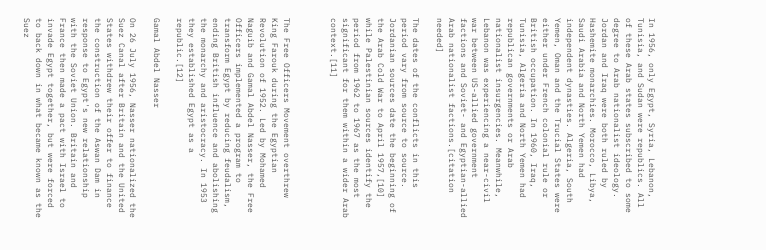In 1956, only Egypt, Syria, Lebanon, Tunisia, and Sudan were republics. All of these Arab states subscribed to some degree to Arab nationalist ideology. Jordan and Iraq were both ruled by Hashemite monarchies. Morocco, Libya, Saudi Arabia and North Yemen had independent dynasties. Algeria, South Yemen, Oman and the Trucial States were either under French colonial rule or British occupation. In 1960, Iraq, Tunisia, Algeria and North Yemen had republican governments or Arab nationalist insurgencies. Meanwhile, Lebanon was experiencing a near-civil war between US-allied government factions and Soviet- and Egyptian-allied Arab nationalist factions.[citation needed]

The dates of the conflicts in this period vary from source to source. Jordanian sources date the beginning of the Arab Cold War to April 1957,[10] while Palestinian sources identify the period from 1962 to 1967 as the most significant for them within a wider Arab context.[11]



The Free Officers Movement overthrew King Farouk during the Egyptian Revolution of 1952. Led by Mohamed Naguib and Gamal Abdel Nasser, the Free Officers implemented a program to transform Egypt by reducing feudalism, ending British influence and abolishing the monarchy and aristocracy. In 1953 they established Egypt as a republic.[12]

Gamal Abdel Nasser

On 26 July 1956, Nasser nationalized the Suez Canal after Britain and the United States withdrew their offer to finance the construction of the Aswan Dam in response to Egypt's new relationship with the Soviet Union. Britain and France then made a pact with Israel to invade Egypt together, but were forced to back down in what became known as the Suez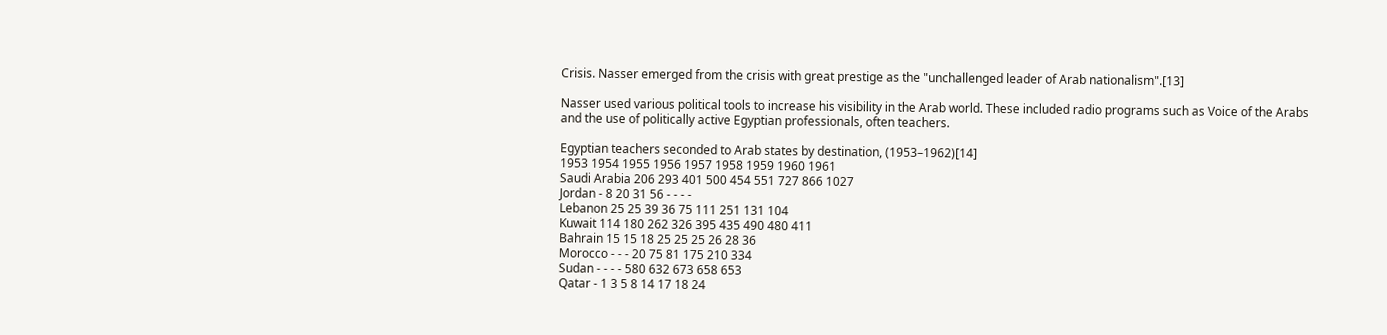Crisis. Nasser emerged from the crisis with great prestige as the "unchallenged leader of Arab nationalism".[13]

Nasser used various political tools to increase his visibility in the Arab world. These included radio programs such as Voice of the Arabs and the use of politically active Egyptian professionals, often teachers.

Egyptian teachers seconded to Arab states by destination, (1953–1962)[14]
1953 1954 1955 1956 1957 1958 1959 1960 1961
Saudi Arabia 206 293 401 500 454 551 727 866 1027
Jordan - 8 20 31 56 - - - -
Lebanon 25 25 39 36 75 111 251 131 104
Kuwait 114 180 262 326 395 435 490 480 411
Bahrain 15 15 18 25 25 25 26 28 36
Morocco - - - 20 75 81 175 210 334
Sudan - - - - 580 632 673 658 653
Qatar - 1 3 5 8 14 17 18 24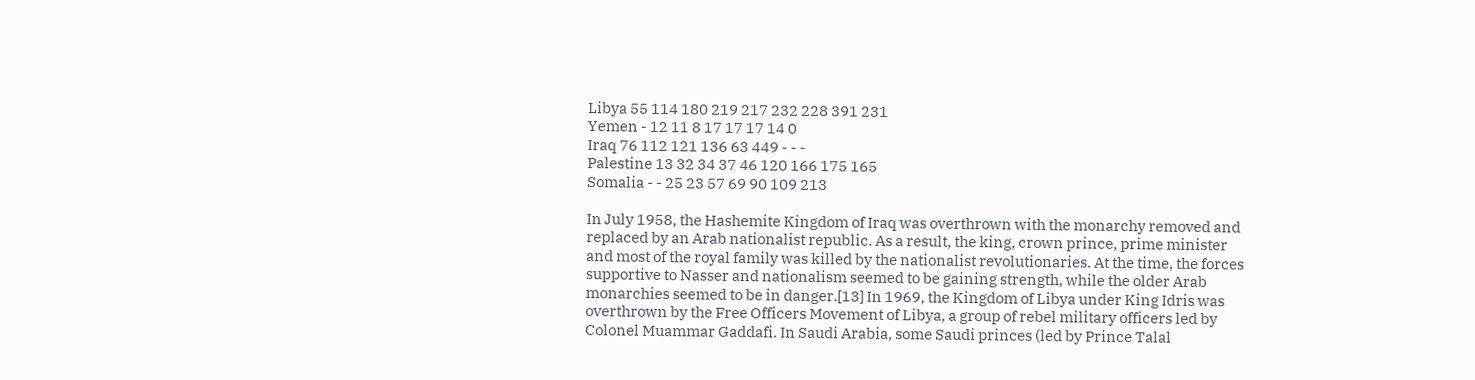Libya 55 114 180 219 217 232 228 391 231
Yemen - 12 11 8 17 17 17 14 0
Iraq 76 112 121 136 63 449 - - -
Palestine 13 32 34 37 46 120 166 175 165
Somalia - - 25 23 57 69 90 109 213

In July 1958, the Hashemite Kingdom of Iraq was overthrown with the monarchy removed and replaced by an Arab nationalist republic. As a result, the king, crown prince, prime minister and most of the royal family was killed by the nationalist revolutionaries. At the time, the forces supportive to Nasser and nationalism seemed to be gaining strength, while the older Arab monarchies seemed to be in danger.[13] In 1969, the Kingdom of Libya under King Idris was overthrown by the Free Officers Movement of Libya, a group of rebel military officers led by Colonel Muammar Gaddafi. In Saudi Arabia, some Saudi princes (led by Prince Talal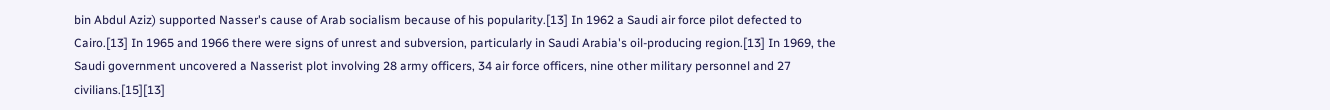bin Abdul Aziz) supported Nasser's cause of Arab socialism because of his popularity.[13] In 1962 a Saudi air force pilot defected to Cairo.[13] In 1965 and 1966 there were signs of unrest and subversion, particularly in Saudi Arabia's oil-producing region.[13] In 1969, the Saudi government uncovered a Nasserist plot involving 28 army officers, 34 air force officers, nine other military personnel and 27 civilians.[15][13]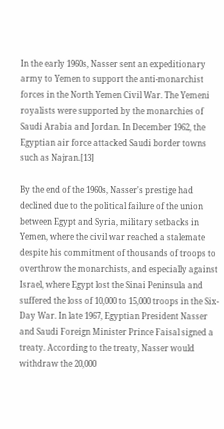In the early 1960s, Nasser sent an expeditionary army to Yemen to support the anti-monarchist forces in the North Yemen Civil War. The Yemeni royalists were supported by the monarchies of Saudi Arabia and Jordan. In December 1962, the Egyptian air force attacked Saudi border towns such as Najran.[13]

By the end of the 1960s, Nasser's prestige had declined due to the political failure of the union between Egypt and Syria, military setbacks in Yemen, where the civil war reached a stalemate despite his commitment of thousands of troops to overthrow the monarchists, and especially against Israel, where Egypt lost the Sinai Peninsula and suffered the loss of 10,000 to 15,000 troops in the Six-Day War. In late 1967, Egyptian President Nasser and Saudi Foreign Minister Prince Faisal signed a treaty. According to the treaty, Nasser would withdraw the 20,000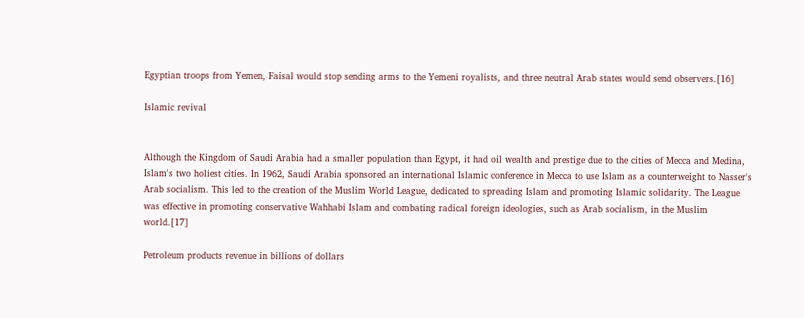Egyptian troops from Yemen, Faisal would stop sending arms to the Yemeni royalists, and three neutral Arab states would send observers.[16]

Islamic revival


Although the Kingdom of Saudi Arabia had a smaller population than Egypt, it had oil wealth and prestige due to the cities of Mecca and Medina, Islam's two holiest cities. In 1962, Saudi Arabia sponsored an international Islamic conference in Mecca to use Islam as a counterweight to Nasser's Arab socialism. This led to the creation of the Muslim World League, dedicated to spreading Islam and promoting Islamic solidarity. The League was effective in promoting conservative Wahhabi Islam and combating radical foreign ideologies, such as Arab socialism, in the Muslim world.[17]

Petroleum products revenue in billions of dollars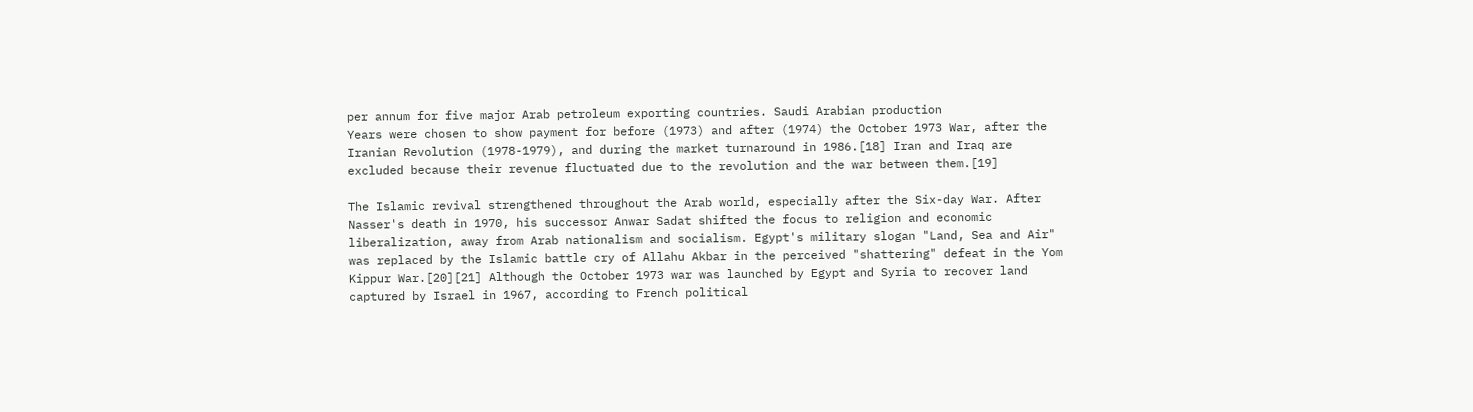per annum for five major Arab petroleum exporting countries. Saudi Arabian production
Years were chosen to show payment for before (1973) and after (1974) the October 1973 War, after the Iranian Revolution (1978-1979), and during the market turnaround in 1986.[18] Iran and Iraq are excluded because their revenue fluctuated due to the revolution and the war between them.[19]

The Islamic revival strengthened throughout the Arab world, especially after the Six-day War. After Nasser's death in 1970, his successor Anwar Sadat shifted the focus to religion and economic liberalization, away from Arab nationalism and socialism. Egypt's military slogan "Land, Sea and Air" was replaced by the Islamic battle cry of Allahu Akbar in the perceived "shattering" defeat in the Yom Kippur War.[20][21] Although the October 1973 war was launched by Egypt and Syria to recover land captured by Israel in 1967, according to French political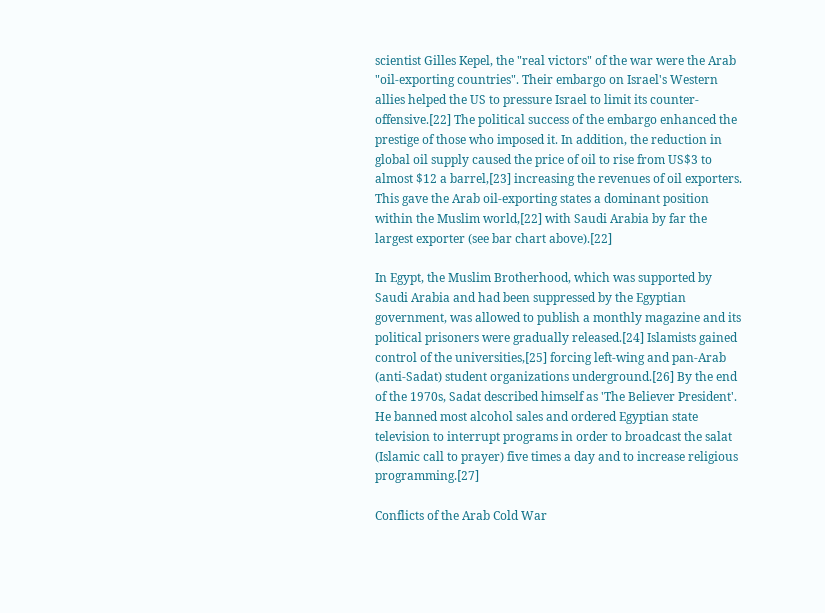scientist Gilles Kepel, the "real victors" of the war were the Arab "oil-exporting countries". Their embargo on Israel's Western allies helped the US to pressure Israel to limit its counter-offensive.[22] The political success of the embargo enhanced the prestige of those who imposed it. In addition, the reduction in global oil supply caused the price of oil to rise from US$3 to almost $12 a barrel,[23] increasing the revenues of oil exporters. This gave the Arab oil-exporting states a dominant position within the Muslim world,[22] with Saudi Arabia by far the largest exporter (see bar chart above).[22]

In Egypt, the Muslim Brotherhood, which was supported by Saudi Arabia and had been suppressed by the Egyptian government, was allowed to publish a monthly magazine and its political prisoners were gradually released.[24] Islamists gained control of the universities,[25] forcing left-wing and pan-Arab (anti-Sadat) student organizations underground.[26] By the end of the 1970s, Sadat described himself as 'The Believer President'. He banned most alcohol sales and ordered Egyptian state television to interrupt programs in order to broadcast the salat (Islamic call to prayer) five times a day and to increase religious programming.[27]

Conflicts of the Arab Cold War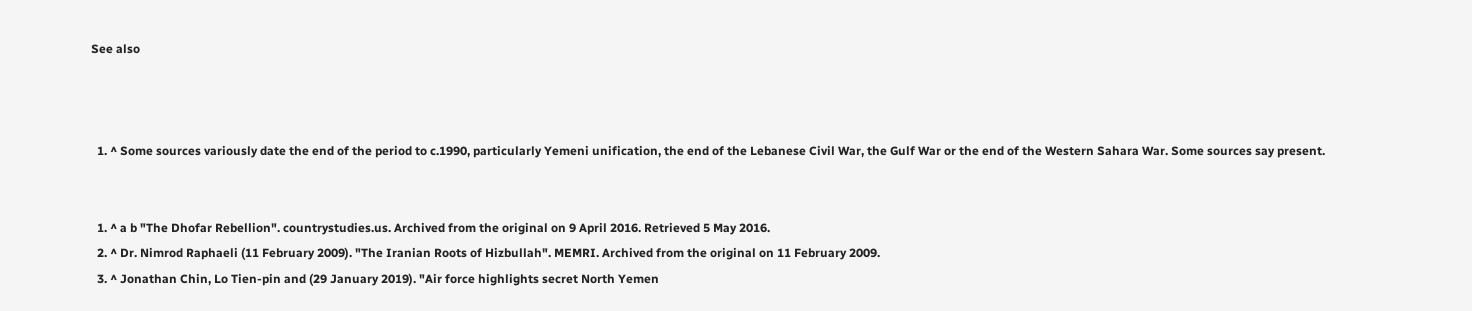See also



  1. ^ Some sources variously date the end of the period to c.1990, particularly Yemeni unification, the end of the Lebanese Civil War, the Gulf War or the end of the Western Sahara War. Some sources say present.


  1. ^ a b "The Dhofar Rebellion". countrystudies.us. Archived from the original on 9 April 2016. Retrieved 5 May 2016.
  2. ^ Dr. Nimrod Raphaeli (11 February 2009). "The Iranian Roots of Hizbullah". MEMRI. Archived from the original on 11 February 2009.
  3. ^ Jonathan Chin, Lo Tien-pin and (29 January 2019). "Air force highlights secret North Yemen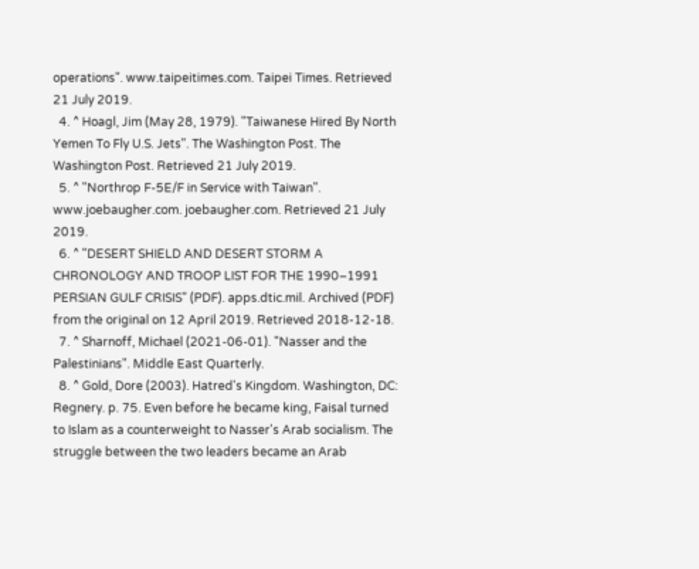operations". www.taipeitimes.com. Taipei Times. Retrieved 21 July 2019.
  4. ^ Hoagl, Jim (May 28, 1979). "Taiwanese Hired By North Yemen To Fly U.S. Jets". The Washington Post. The Washington Post. Retrieved 21 July 2019.
  5. ^ "Northrop F-5E/F in Service with Taiwan". www.joebaugher.com. joebaugher.com. Retrieved 21 July 2019.
  6. ^ "DESERT SHIELD AND DESERT STORM A CHRONOLOGY AND TROOP LIST FOR THE 1990–1991 PERSIAN GULF CRISIS" (PDF). apps.dtic.mil. Archived (PDF) from the original on 12 April 2019. Retrieved 2018-12-18.
  7. ^ Sharnoff, Michael (2021-06-01). "Nasser and the Palestinians". Middle East Quarterly.
  8. ^ Gold, Dore (2003). Hatred's Kingdom. Washington, DC: Regnery. p. 75. Even before he became king, Faisal turned to Islam as a counterweight to Nasser's Arab socialism. The struggle between the two leaders became an Arab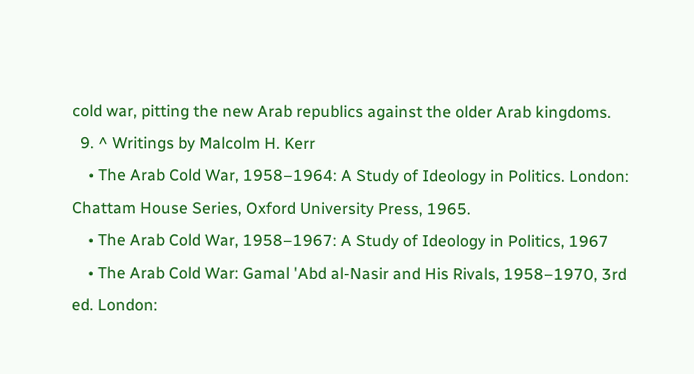cold war, pitting the new Arab republics against the older Arab kingdoms.
  9. ^ Writings by Malcolm H. Kerr
    • The Arab Cold War, 1958–1964: A Study of Ideology in Politics. London: Chattam House Series, Oxford University Press, 1965.
    • The Arab Cold War, 1958–1967: A Study of Ideology in Politics, 1967
    • The Arab Cold War: Gamal 'Abd al-Nasir and His Rivals, 1958–1970, 3rd ed. London: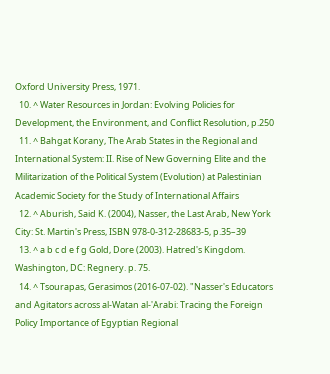Oxford University Press, 1971.
  10. ^ Water Resources in Jordan: Evolving Policies for Development, the Environment, and Conflict Resolution, p.250
  11. ^ Bahgat Korany, The Arab States in the Regional and International System: II. Rise of New Governing Elite and the Militarization of the Political System (Evolution) at Palestinian Academic Society for the Study of International Affairs
  12. ^ Aburish, Said K. (2004), Nasser, the Last Arab, New York City: St. Martin's Press, ISBN 978-0-312-28683-5, p.35–39
  13. ^ a b c d e f g Gold, Dore (2003). Hatred's Kingdom. Washington, DC: Regnery. p. 75.
  14. ^ Tsourapas, Gerasimos (2016-07-02). "Nasser's Educators and Agitators across al-Watan al-'Arabi: Tracing the Foreign Policy Importance of Egyptian Regional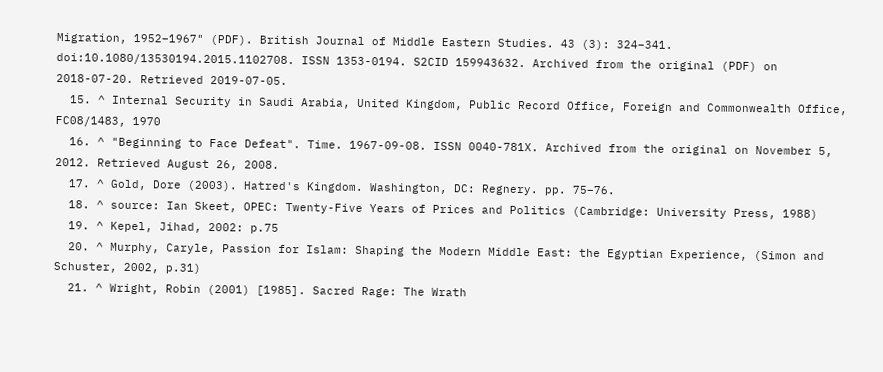Migration, 1952–1967" (PDF). British Journal of Middle Eastern Studies. 43 (3): 324–341. doi:10.1080/13530194.2015.1102708. ISSN 1353-0194. S2CID 159943632. Archived from the original (PDF) on 2018-07-20. Retrieved 2019-07-05.
  15. ^ Internal Security in Saudi Arabia, United Kingdom, Public Record Office, Foreign and Commonwealth Office, FC08/1483, 1970
  16. ^ "Beginning to Face Defeat". Time. 1967-09-08. ISSN 0040-781X. Archived from the original on November 5, 2012. Retrieved August 26, 2008.
  17. ^ Gold, Dore (2003). Hatred's Kingdom. Washington, DC: Regnery. pp. 75–76.
  18. ^ source: Ian Skeet, OPEC: Twenty-Five Years of Prices and Politics (Cambridge: University Press, 1988)
  19. ^ Kepel, Jihad, 2002: p.75
  20. ^ Murphy, Caryle, Passion for Islam: Shaping the Modern Middle East: the Egyptian Experience, (Simon and Schuster, 2002, p.31)
  21. ^ Wright, Robin (2001) [1985]. Sacred Rage: The Wrath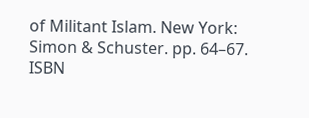of Militant Islam. New York: Simon & Schuster. pp. 64–67. ISBN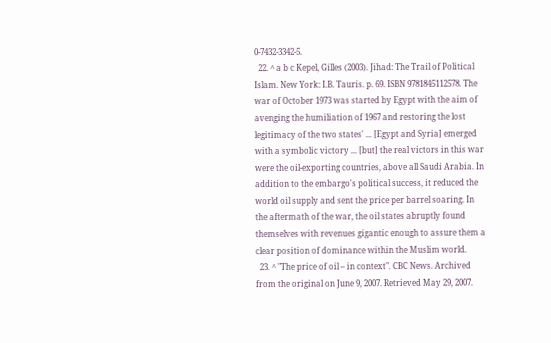0-7432-3342-5.
  22. ^ a b c Kepel, Gilles (2003). Jihad: The Trail of Political Islam. New York: I.B. Tauris. p. 69. ISBN 9781845112578. The war of October 1973 was started by Egypt with the aim of avenging the humiliation of 1967 and restoring the lost legitimacy of the two states' ... [Egypt and Syria] emerged with a symbolic victory ... [but] the real victors in this war were the oil-exporting countries, above all Saudi Arabia. In addition to the embargo's political success, it reduced the world oil supply and sent the price per barrel soaring. In the aftermath of the war, the oil states abruptly found themselves with revenues gigantic enough to assure them a clear position of dominance within the Muslim world.
  23. ^ "The price of oil – in context". CBC News. Archived from the original on June 9, 2007. Retrieved May 29, 2007.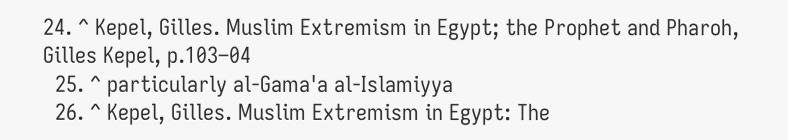24. ^ Kepel, Gilles. Muslim Extremism in Egypt; the Prophet and Pharoh, Gilles Kepel, p.103–04
  25. ^ particularly al-Gama'a al-Islamiyya
  26. ^ Kepel, Gilles. Muslim Extremism in Egypt: The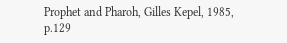Prophet and Pharoh, Gilles Kepel, 1985, p.129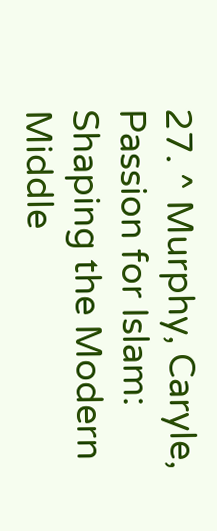27. ^ Murphy, Caryle, Passion for Islam: Shaping the Modern Middle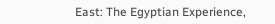East: The Egyptian Experience,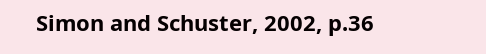Simon and Schuster, 2002, p.36